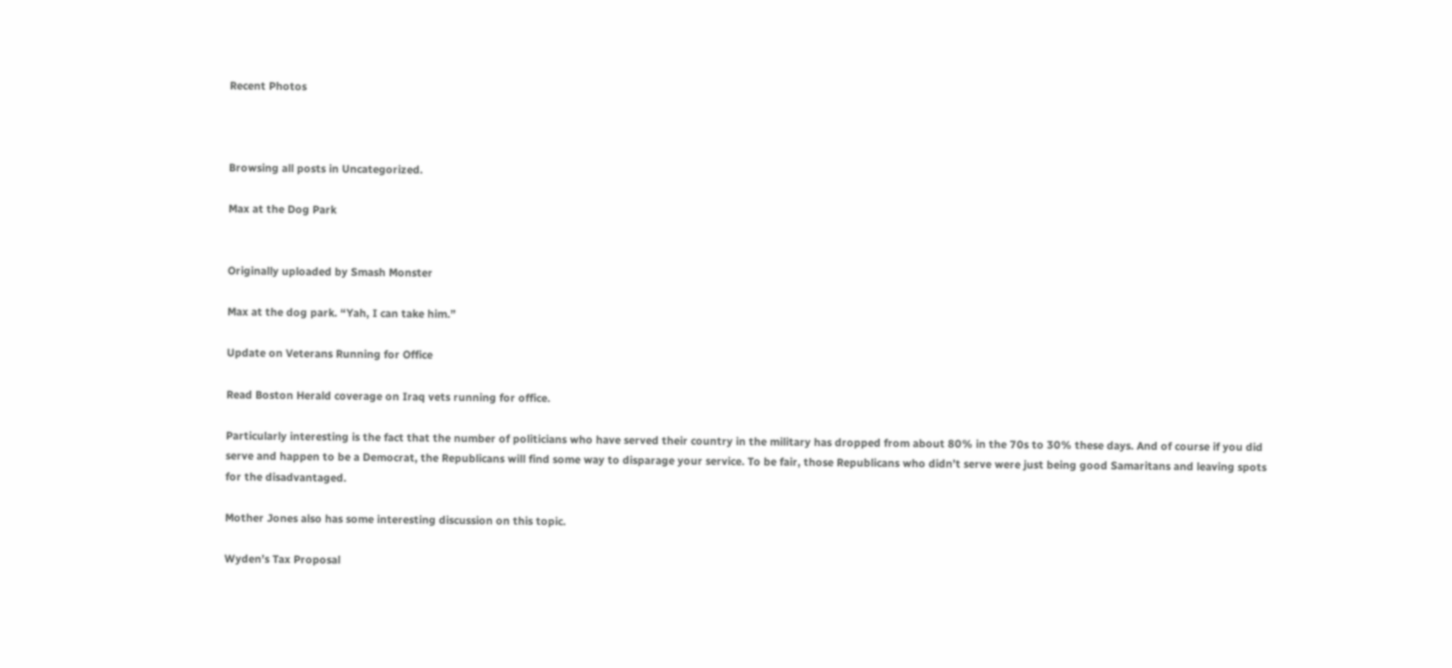Recent Photos



Browsing all posts in Uncategorized.

Max at the Dog Park


Originally uploaded by Smash Monster

Max at the dog park. “Yah, I can take him.”

Update on Veterans Running for Office

Read Boston Herald coverage on Iraq vets running for office.

Particularly interesting is the fact that the number of politicians who have served their country in the military has dropped from about 80% in the 70s to 30% these days. And of course if you did serve and happen to be a Democrat, the Republicans will find some way to disparage your service. To be fair, those Republicans who didn’t serve were just being good Samaritans and leaving spots for the disadvantaged.

Mother Jones also has some interesting discussion on this topic.

Wyden’s Tax Proposal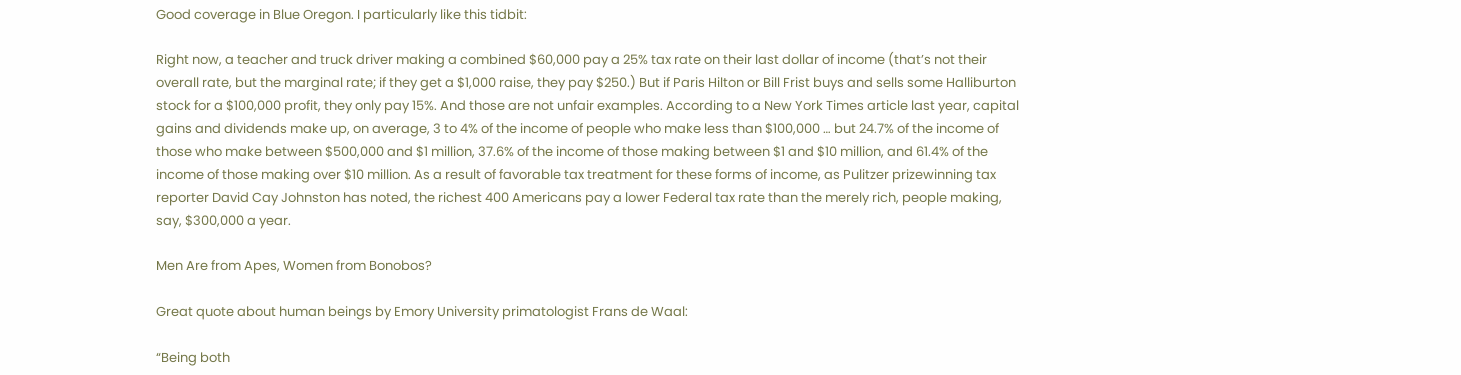Good coverage in Blue Oregon. I particularly like this tidbit:

Right now, a teacher and truck driver making a combined $60,000 pay a 25% tax rate on their last dollar of income (that’s not their overall rate, but the marginal rate; if they get a $1,000 raise, they pay $250.) But if Paris Hilton or Bill Frist buys and sells some Halliburton stock for a $100,000 profit, they only pay 15%. And those are not unfair examples. According to a New York Times article last year, capital gains and dividends make up, on average, 3 to 4% of the income of people who make less than $100,000 … but 24.7% of the income of those who make between $500,000 and $1 million, 37.6% of the income of those making between $1 and $10 million, and 61.4% of the income of those making over $10 million. As a result of favorable tax treatment for these forms of income, as Pulitzer prizewinning tax reporter David Cay Johnston has noted, the richest 400 Americans pay a lower Federal tax rate than the merely rich, people making, say, $300,000 a year.

Men Are from Apes, Women from Bonobos?

Great quote about human beings by Emory University primatologist Frans de Waal:

“Being both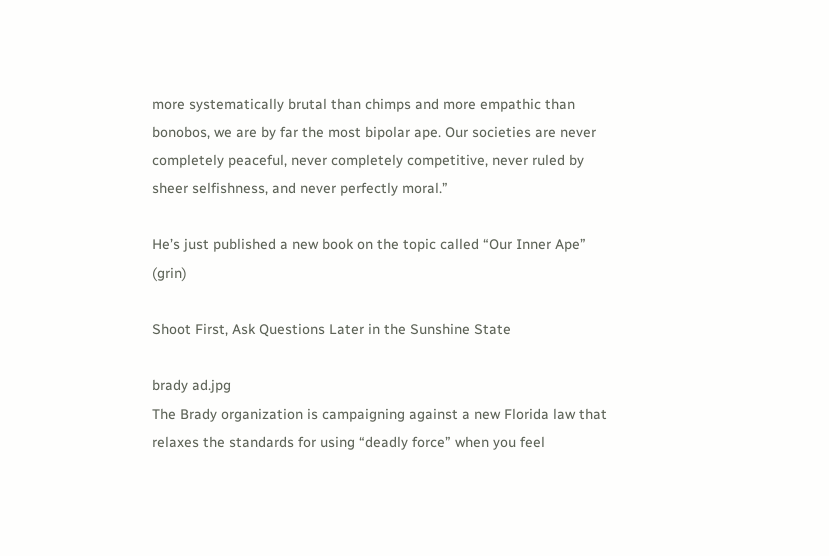more systematically brutal than chimps and more empathic than bonobos, we are by far the most bipolar ape. Our societies are never completely peaceful, never completely competitive, never ruled by sheer selfishness, and never perfectly moral.”

He’s just published a new book on the topic called “Our Inner Ape” (grin)

Shoot First, Ask Questions Later in the Sunshine State

brady ad.jpg
The Brady organization is campaigning against a new Florida law that relaxes the standards for using “deadly force” when you feel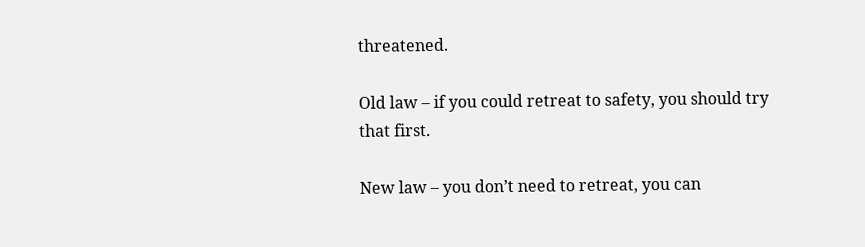threatened.

Old law – if you could retreat to safety, you should try that first.

New law – you don’t need to retreat, you can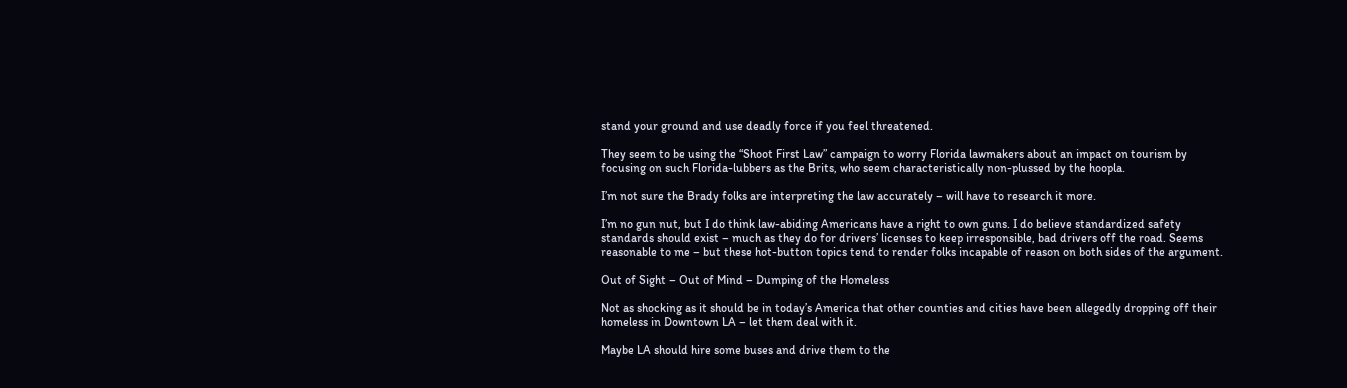stand your ground and use deadly force if you feel threatened.

They seem to be using the “Shoot First Law” campaign to worry Florida lawmakers about an impact on tourism by focusing on such Florida-lubbers as the Brits, who seem characteristically non-plussed by the hoopla.

I’m not sure the Brady folks are interpreting the law accurately – will have to research it more.

I’m no gun nut, but I do think law-abiding Americans have a right to own guns. I do believe standardized safety standards should exist – much as they do for drivers’ licenses to keep irresponsible, bad drivers off the road. Seems reasonable to me – but these hot-button topics tend to render folks incapable of reason on both sides of the argument.

Out of Sight – Out of Mind – Dumping of the Homeless

Not as shocking as it should be in today’s America that other counties and cities have been allegedly dropping off their homeless in Downtown LA – let them deal with it.

Maybe LA should hire some buses and drive them to the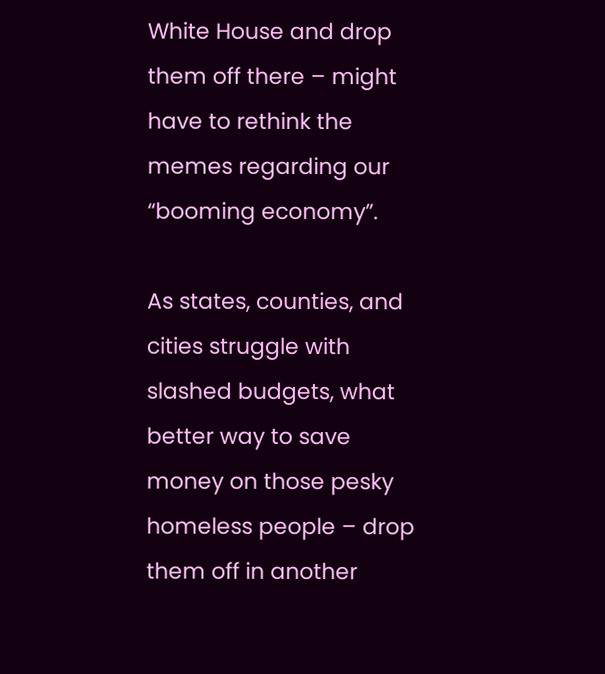White House and drop them off there – might have to rethink the memes regarding our “booming economy”.

As states, counties, and cities struggle with slashed budgets, what better way to save money on those pesky homeless people – drop them off in another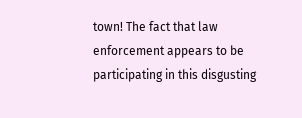town! The fact that law enforcement appears to be participating in this disgusting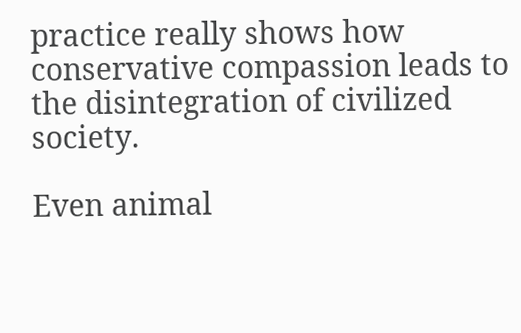practice really shows how conservative compassion leads to the disintegration of civilized society.

Even animal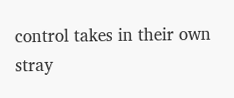control takes in their own stray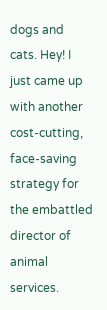dogs and cats. Hey! I just came up with another cost-cutting, face-saving strategy for the embattled director of animal services.